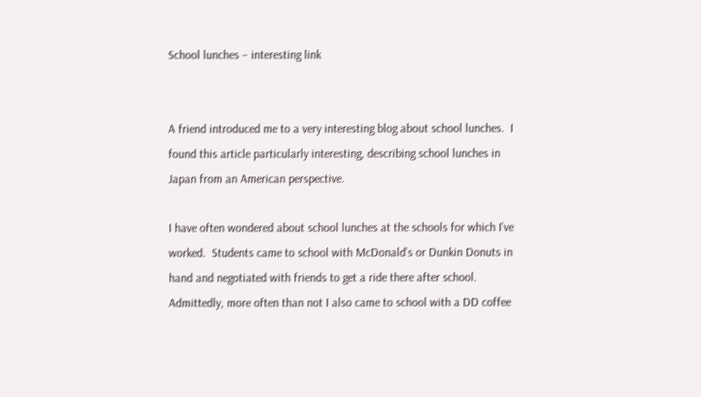School lunches – interesting link


A friend introduced me to a very interesting blog about school lunches.  I found this article particularly interesting, describing school lunches in Japan from an American perspective.

I have often wondered about school lunches at the schools for which I’ve worked.  Students came to school with McDonald’s or Dunkin Donuts in hand and negotiated with friends to get a ride there after school.  Admittedly, more often than not I also came to school with a DD coffee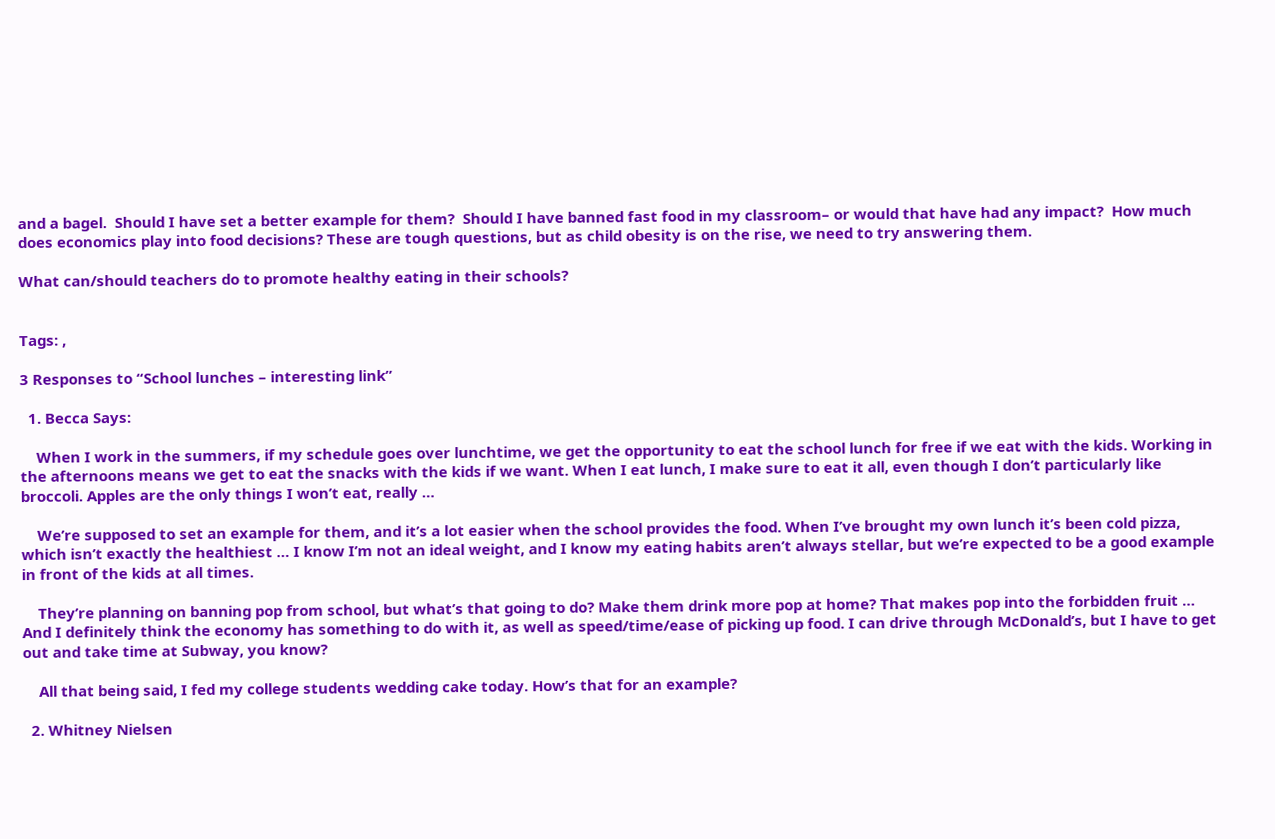and a bagel.  Should I have set a better example for them?  Should I have banned fast food in my classroom– or would that have had any impact?  How much does economics play into food decisions? These are tough questions, but as child obesity is on the rise, we need to try answering them.

What can/should teachers do to promote healthy eating in their schools?


Tags: ,

3 Responses to “School lunches – interesting link”

  1. Becca Says:

    When I work in the summers, if my schedule goes over lunchtime, we get the opportunity to eat the school lunch for free if we eat with the kids. Working in the afternoons means we get to eat the snacks with the kids if we want. When I eat lunch, I make sure to eat it all, even though I don’t particularly like broccoli. Apples are the only things I won’t eat, really …

    We’re supposed to set an example for them, and it’s a lot easier when the school provides the food. When I’ve brought my own lunch it’s been cold pizza, which isn’t exactly the healthiest … I know I’m not an ideal weight, and I know my eating habits aren’t always stellar, but we’re expected to be a good example in front of the kids at all times.

    They’re planning on banning pop from school, but what’s that going to do? Make them drink more pop at home? That makes pop into the forbidden fruit … And I definitely think the economy has something to do with it, as well as speed/time/ease of picking up food. I can drive through McDonald’s, but I have to get out and take time at Subway, you know?

    All that being said, I fed my college students wedding cake today. How’s that for an example?

  2. Whitney Nielsen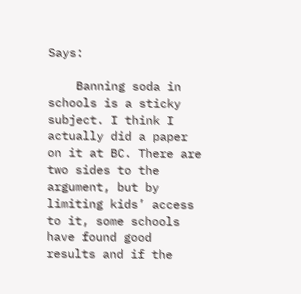Says:

    Banning soda in schools is a sticky subject. I think I actually did a paper on it at BC. There are two sides to the argument, but by limiting kids’ access to it, some schools have found good results and if the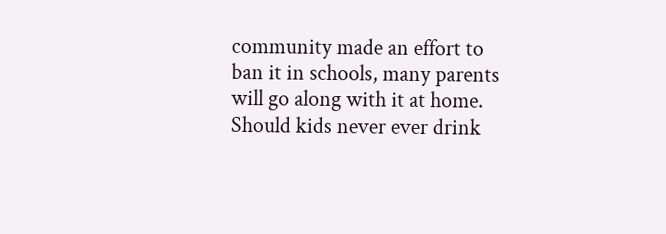community made an effort to ban it in schools, many parents will go along with it at home. Should kids never ever drink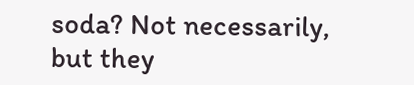soda? Not necessarily, but they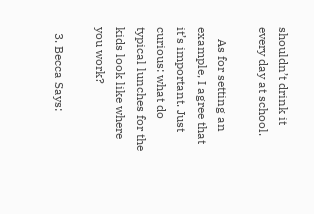shouldn’t drink it every day at school.

    As for setting an example, I agree that it’s important. Just curious: what do typical lunches for the kids look like where you work?

  3. Becca Says: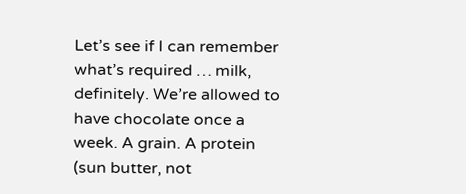Let’s see if I can remember what’s required … milk, definitely. We’re allowed to have chocolate once a week. A grain. A protein (sun butter, not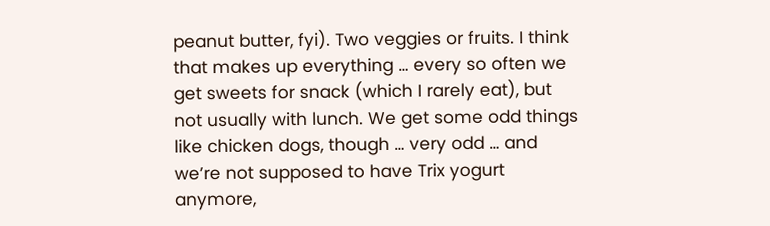peanut butter, fyi). Two veggies or fruits. I think that makes up everything … every so often we get sweets for snack (which I rarely eat), but not usually with lunch. We get some odd things like chicken dogs, though … very odd … and we’re not supposed to have Trix yogurt anymore,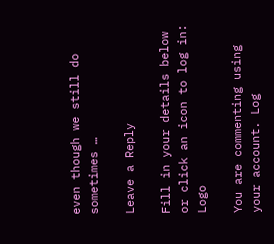even though we still do sometimes …

Leave a Reply

Fill in your details below or click an icon to log in: Logo

You are commenting using your account. Log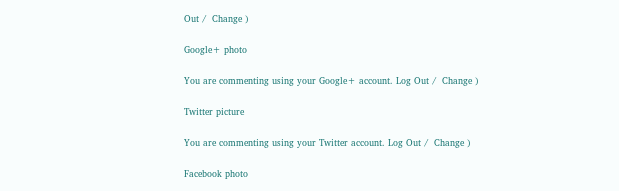Out /  Change )

Google+ photo

You are commenting using your Google+ account. Log Out /  Change )

Twitter picture

You are commenting using your Twitter account. Log Out /  Change )

Facebook photo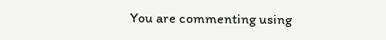You are commenting using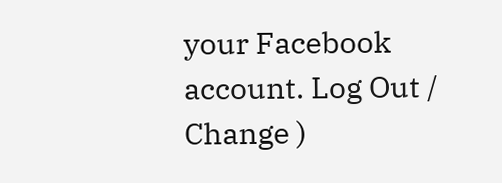your Facebook account. Log Out /  Change )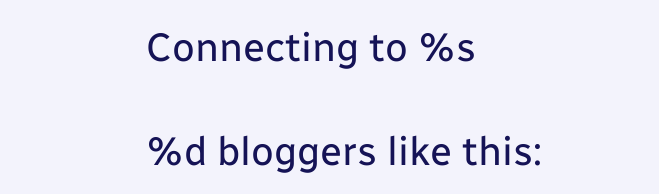Connecting to %s

%d bloggers like this: